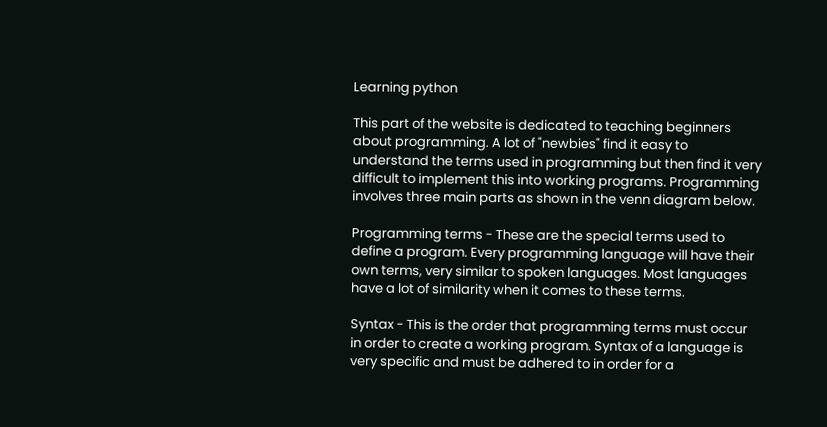Learning python

This part of the website is dedicated to teaching beginners about programming. A lot of "newbies" find it easy to understand the terms used in programming but then find it very difficult to implement this into working programs. Programming involves three main parts as shown in the venn diagram below.

Programming terms - These are the special terms used to define a program. Every programming language will have their own terms, very similar to spoken languages. Most languages have a lot of similarity when it comes to these terms.

Syntax - This is the order that programming terms must occur in order to create a working program. Syntax of a language is very specific and must be adhered to in order for a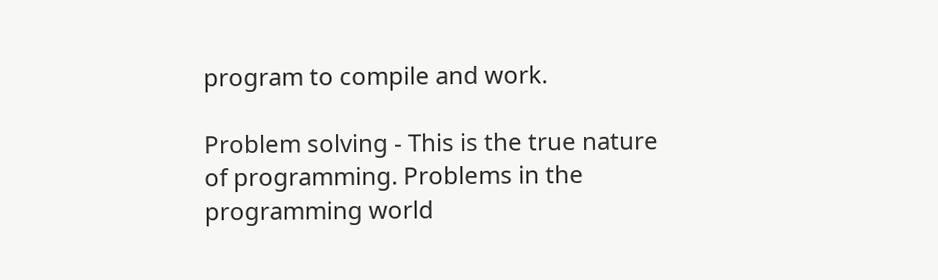program to compile and work.

Problem solving - This is the true nature of programming. Problems in the programming world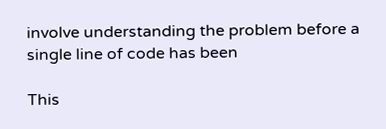involve understanding the problem before a single line of code has been

This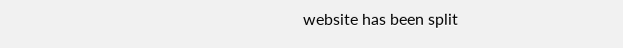website has been split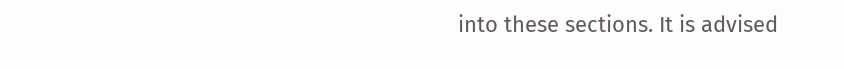into these sections. It is advised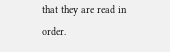that they are read in order.